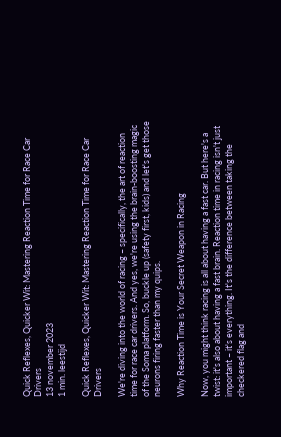Quick Reflexes, Quicker Wit: Mastering Reaction Time for Race Car Drivers
13 november 2023
1 min. leestijd

Quick Reflexes, Quicker Wit: Mastering Reaction Time for Race Car Drivers

We're diving into the world of racing – specifically, the art of reaction time for race car drivers. And yes, we're using the brain-boosting magic of the Soma platform. So, buckle up (safety first, kids) and let's get those neurons firing faster than my quips.

Why Reaction Time is Your Secret Weapon in Racing

Now, you might think racing is all about having a fast car. But here's a twist: it's also about having a fast brain. Reaction time in racing isn't just important – it's everything. It's the difference between taking the checkered flag and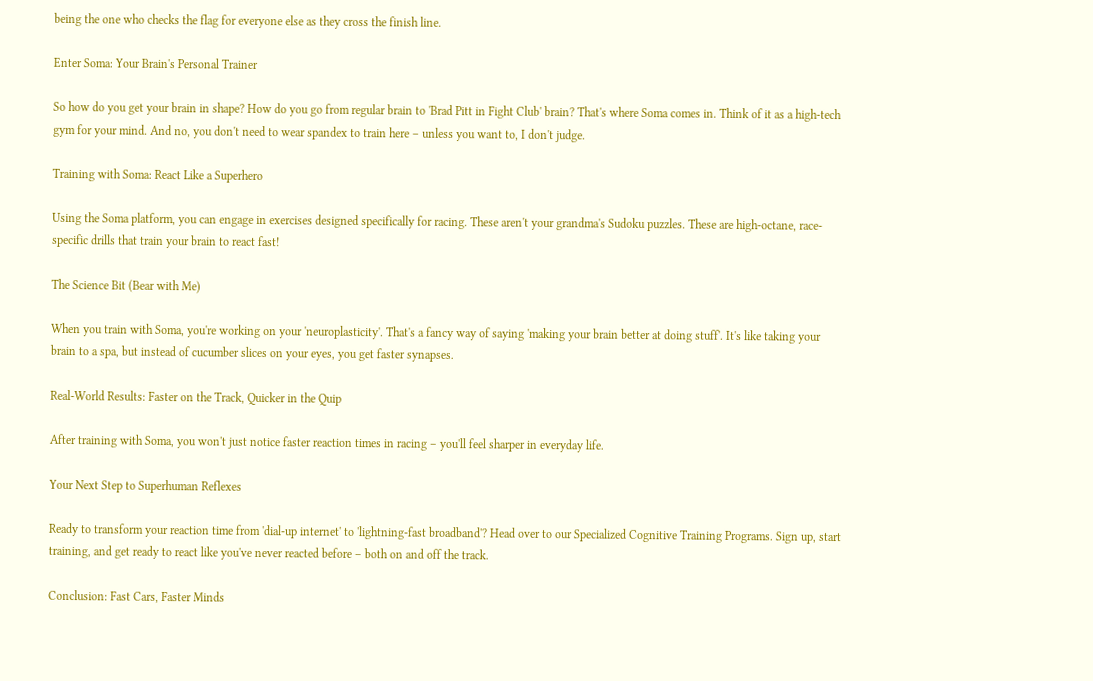being the one who checks the flag for everyone else as they cross the finish line.

Enter Soma: Your Brain's Personal Trainer

So how do you get your brain in shape? How do you go from regular brain to 'Brad Pitt in Fight Club' brain? That's where Soma comes in. Think of it as a high-tech gym for your mind. And no, you don't need to wear spandex to train here – unless you want to, I don't judge.

Training with Soma: React Like a Superhero

Using the Soma platform, you can engage in exercises designed specifically for racing. These aren't your grandma's Sudoku puzzles. These are high-octane, race-specific drills that train your brain to react fast!

The Science Bit (Bear with Me)

When you train with Soma, you're working on your 'neuroplasticity'. That's a fancy way of saying 'making your brain better at doing stuff'. It's like taking your brain to a spa, but instead of cucumber slices on your eyes, you get faster synapses.

Real-World Results: Faster on the Track, Quicker in the Quip

After training with Soma, you won't just notice faster reaction times in racing – you'll feel sharper in everyday life.

Your Next Step to Superhuman Reflexes

Ready to transform your reaction time from 'dial-up internet' to 'lightning-fast broadband'? Head over to our Specialized Cognitive Training Programs. Sign up, start training, and get ready to react like you've never reacted before – both on and off the track.

Conclusion: Fast Cars, Faster Minds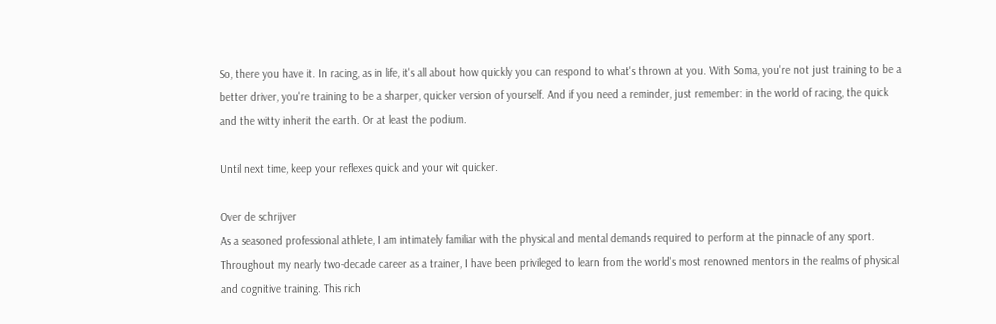So, there you have it. In racing, as in life, it's all about how quickly you can respond to what's thrown at you. With Soma, you're not just training to be a better driver, you're training to be a sharper, quicker version of yourself. And if you need a reminder, just remember: in the world of racing, the quick and the witty inherit the earth. Or at least the podium.

Until next time, keep your reflexes quick and your wit quicker.

Over de schrijver
As a seasoned professional athlete, I am intimately familiar with the physical and mental demands required to perform at the pinnacle of any sport. Throughout my nearly two-decade career as a trainer, I have been privileged to learn from the world's most renowned mentors in the realms of physical and cognitive training. This rich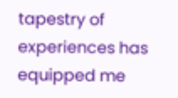tapestry of experiences has equipped me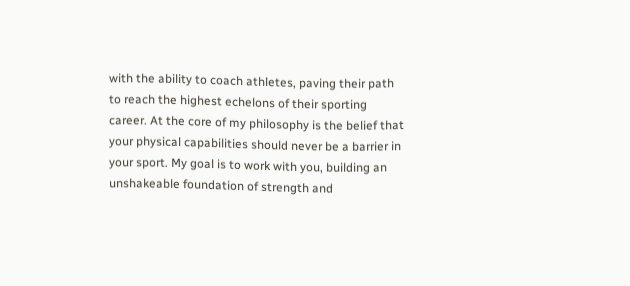with the ability to coach athletes, paving their path to reach the highest echelons of their sporting career. At the core of my philosophy is the belief that your physical capabilities should never be a barrier in your sport. My goal is to work with you, building an unshakeable foundation of strength and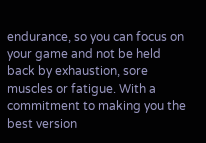endurance, so you can focus on your game and not be held back by exhaustion, sore muscles or fatigue. With a commitment to making you the best version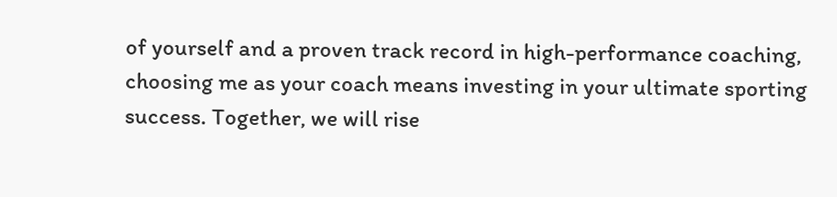of yourself and a proven track record in high-performance coaching, choosing me as your coach means investing in your ultimate sporting success. Together, we will rise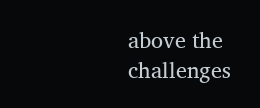above the challenges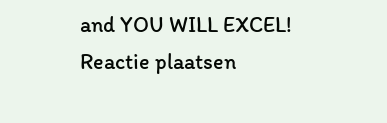and YOU WILL EXCEL!
Reactie plaatsen